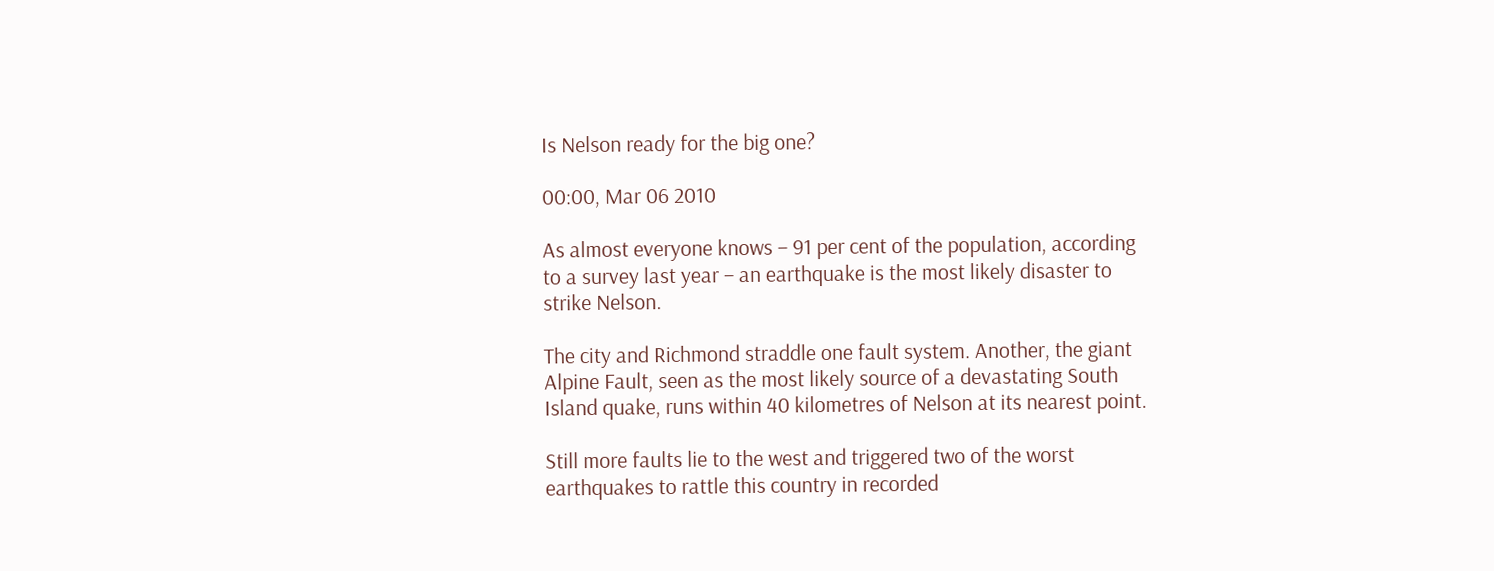Is Nelson ready for the big one?

00:00, Mar 06 2010

As almost everyone knows – 91 per cent of the population, according to a survey last year – an earthquake is the most likely disaster to strike Nelson.

The city and Richmond straddle one fault system. Another, the giant Alpine Fault, seen as the most likely source of a devastating South Island quake, runs within 40 kilometres of Nelson at its nearest point.

Still more faults lie to the west and triggered two of the worst earthquakes to rattle this country in recorded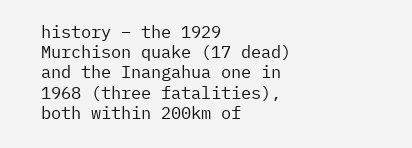history – the 1929 Murchison quake (17 dead) and the Inangahua one in 1968 (three fatalities), both within 200km of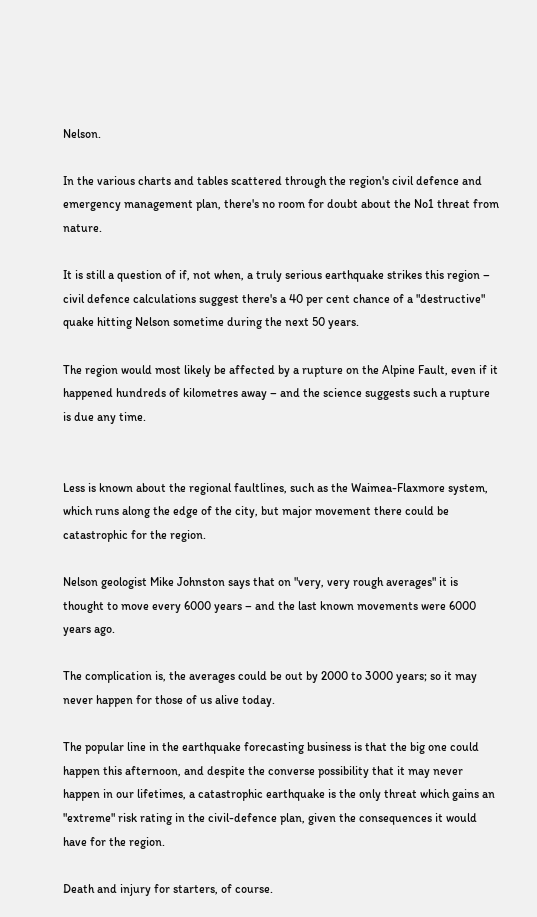Nelson.

In the various charts and tables scattered through the region's civil defence and emergency management plan, there's no room for doubt about the No1 threat from nature.

It is still a question of if, not when, a truly serious earthquake strikes this region – civil defence calculations suggest there's a 40 per cent chance of a "destructive" quake hitting Nelson sometime during the next 50 years.

The region would most likely be affected by a rupture on the Alpine Fault, even if it happened hundreds of kilometres away – and the science suggests such a rupture is due any time.


Less is known about the regional faultlines, such as the Waimea-Flaxmore system, which runs along the edge of the city, but major movement there could be catastrophic for the region.

Nelson geologist Mike Johnston says that on "very, very rough averages" it is thought to move every 6000 years – and the last known movements were 6000 years ago.

The complication is, the averages could be out by 2000 to 3000 years; so it may never happen for those of us alive today.

The popular line in the earthquake forecasting business is that the big one could happen this afternoon, and despite the converse possibility that it may never happen in our lifetimes, a catastrophic earthquake is the only threat which gains an "extreme" risk rating in the civil-defence plan, given the consequences it would have for the region.

Death and injury for starters, of course.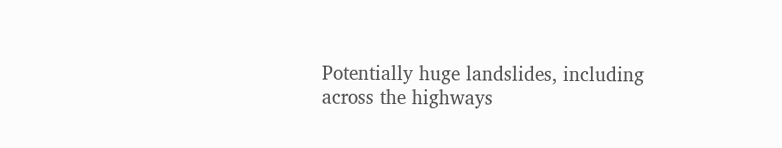Potentially huge landslides, including across the highways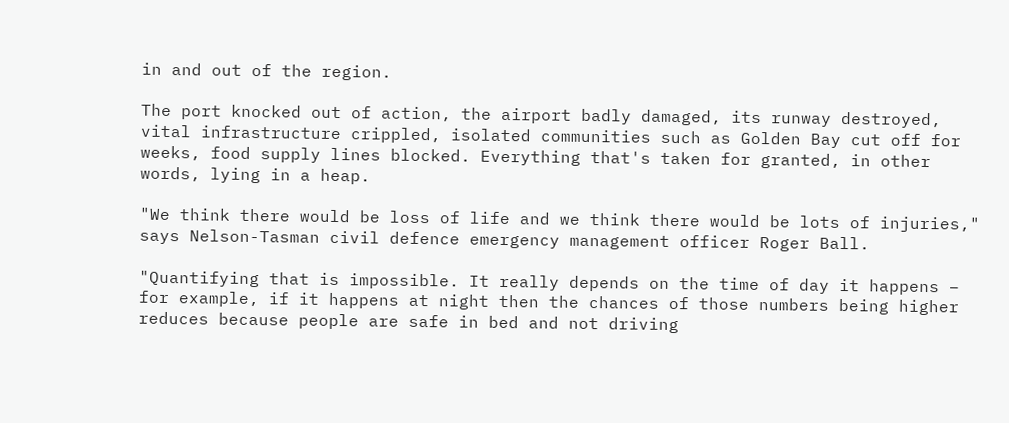in and out of the region.

The port knocked out of action, the airport badly damaged, its runway destroyed, vital infrastructure crippled, isolated communities such as Golden Bay cut off for weeks, food supply lines blocked. Everything that's taken for granted, in other words, lying in a heap.

"We think there would be loss of life and we think there would be lots of injuries," says Nelson-Tasman civil defence emergency management officer Roger Ball.

"Quantifying that is impossible. It really depends on the time of day it happens – for example, if it happens at night then the chances of those numbers being higher reduces because people are safe in bed and not driving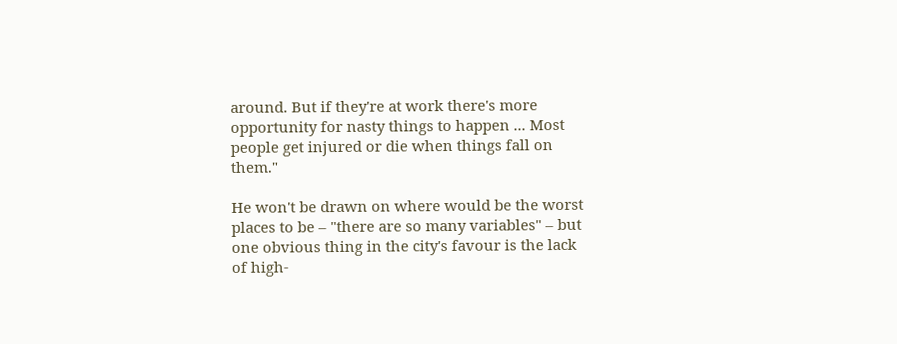around. But if they're at work there's more opportunity for nasty things to happen ... Most people get injured or die when things fall on them."

He won't be drawn on where would be the worst places to be – "there are so many variables" – but one obvious thing in the city's favour is the lack of high-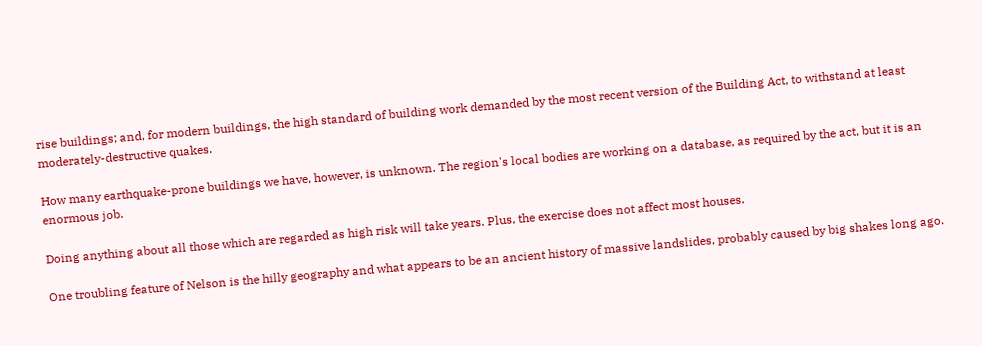rise buildings; and, for modern buildings, the high standard of building work demanded by the most recent version of the Building Act, to withstand at least moderately-destructive quakes.

How many earthquake-prone buildings we have, however, is unknown. The region's local bodies are working on a database, as required by the act, but it is an enormous job.

Doing anything about all those which are regarded as high risk will take years. Plus, the exercise does not affect most houses.

One troubling feature of Nelson is the hilly geography and what appears to be an ancient history of massive landslides, probably caused by big shakes long ago.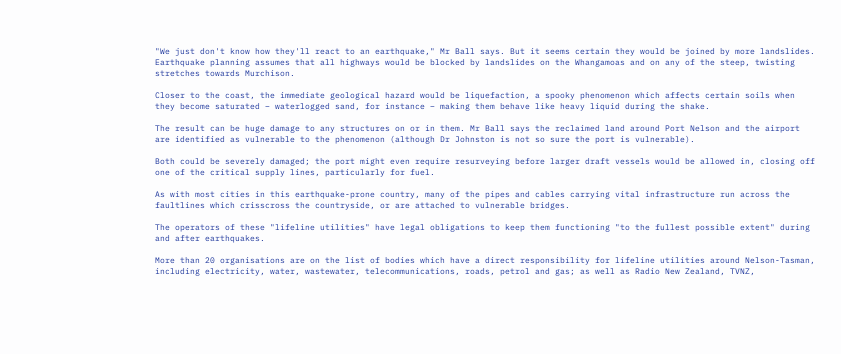"We just don't know how they'll react to an earthquake," Mr Ball says. But it seems certain they would be joined by more landslides. Earthquake planning assumes that all highways would be blocked by landslides on the Whangamoas and on any of the steep, twisting stretches towards Murchison.

Closer to the coast, the immediate geological hazard would be liquefaction, a spooky phenomenon which affects certain soils when they become saturated – waterlogged sand, for instance – making them behave like heavy liquid during the shake.

The result can be huge damage to any structures on or in them. Mr Ball says the reclaimed land around Port Nelson and the airport are identified as vulnerable to the phenomenon (although Dr Johnston is not so sure the port is vulnerable).

Both could be severely damaged; the port might even require resurveying before larger draft vessels would be allowed in, closing off one of the critical supply lines, particularly for fuel.

As with most cities in this earthquake-prone country, many of the pipes and cables carrying vital infrastructure run across the faultlines which crisscross the countryside, or are attached to vulnerable bridges.

The operators of these "lifeline utilities" have legal obligations to keep them functioning "to the fullest possible extent" during and after earthquakes.

More than 20 organisations are on the list of bodies which have a direct responsibility for lifeline utilities around Nelson-Tasman, including electricity, water, wastewater, telecommunications, roads, petrol and gas; as well as Radio New Zealand, TVNZ,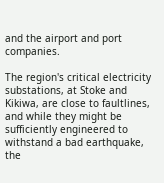and the airport and port companies.

The region's critical electricity substations, at Stoke and Kikiwa, are close to faultlines, and while they might be sufficiently engineered to withstand a bad earthquake, the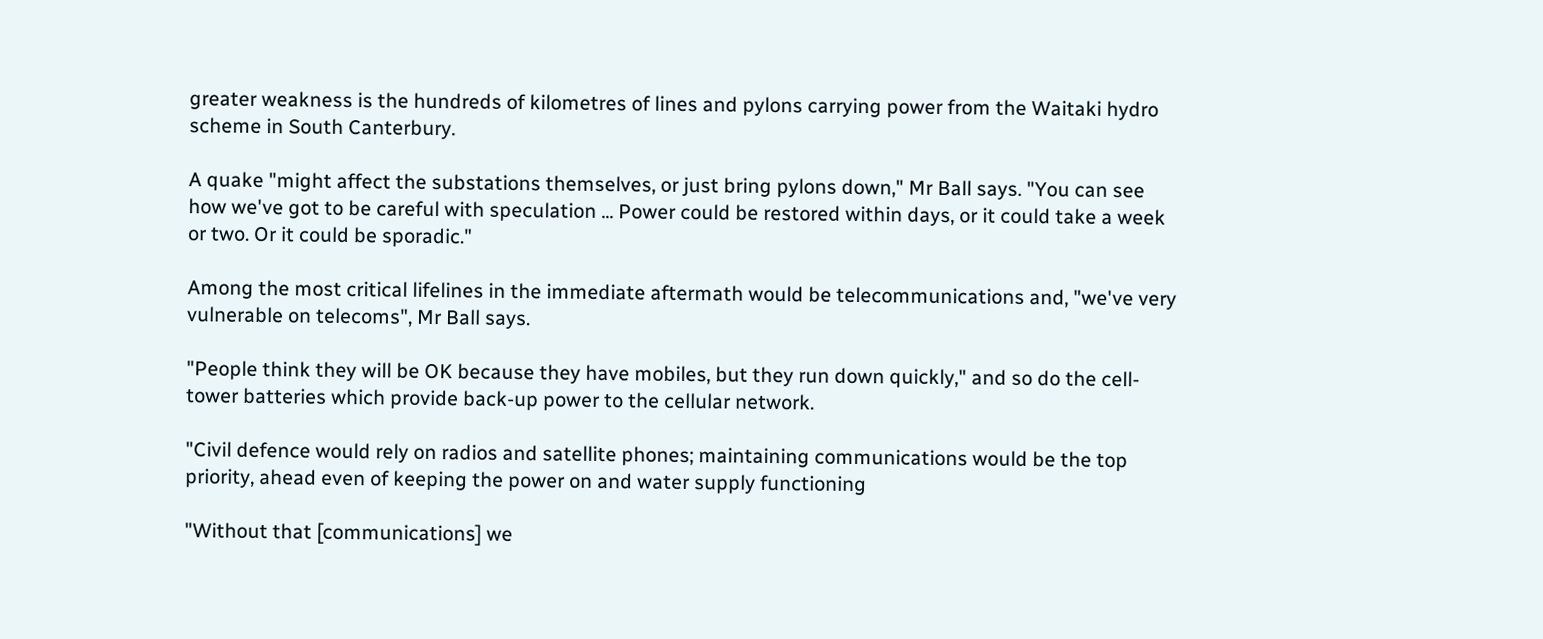greater weakness is the hundreds of kilometres of lines and pylons carrying power from the Waitaki hydro scheme in South Canterbury.

A quake "might affect the substations themselves, or just bring pylons down," Mr Ball says. "You can see how we've got to be careful with speculation ... Power could be restored within days, or it could take a week or two. Or it could be sporadic."

Among the most critical lifelines in the immediate aftermath would be telecommunications and, "we've very vulnerable on telecoms", Mr Ball says.

"People think they will be OK because they have mobiles, but they run down quickly," and so do the cell-tower batteries which provide back-up power to the cellular network.

"Civil defence would rely on radios and satellite phones; maintaining communications would be the top priority, ahead even of keeping the power on and water supply functioning

"Without that [communications] we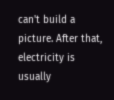can't build a picture. After that, electricity is usually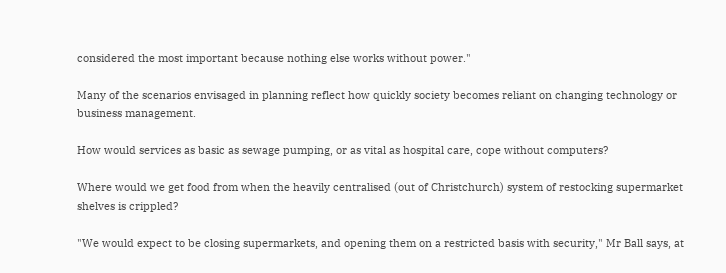considered the most important because nothing else works without power."

Many of the scenarios envisaged in planning reflect how quickly society becomes reliant on changing technology or business management.

How would services as basic as sewage pumping, or as vital as hospital care, cope without computers?

Where would we get food from when the heavily centralised (out of Christchurch) system of restocking supermarket shelves is crippled?

"We would expect to be closing supermarkets, and opening them on a restricted basis with security," Mr Ball says, at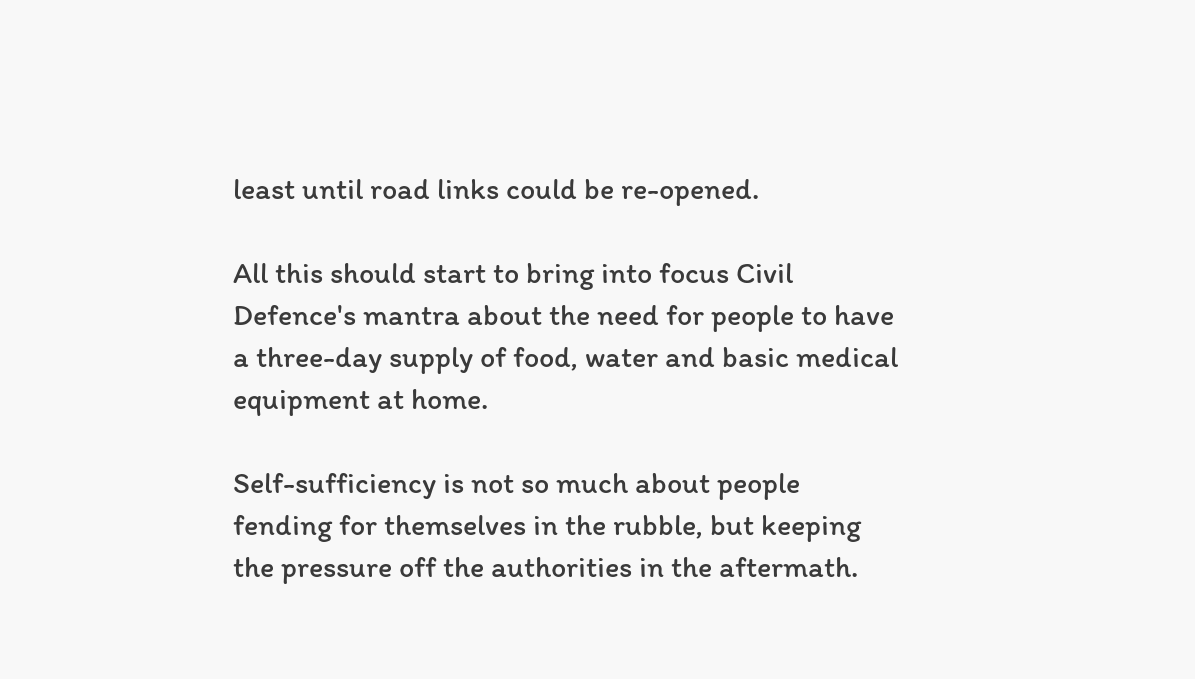least until road links could be re-opened.

All this should start to bring into focus Civil Defence's mantra about the need for people to have a three-day supply of food, water and basic medical equipment at home.

Self-sufficiency is not so much about people fending for themselves in the rubble, but keeping the pressure off the authorities in the aftermath.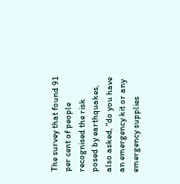The survey that found 91 per cent of people recognised the risk posed by earthquakes, also asked, "do you have an emergency kit or any emergency supplies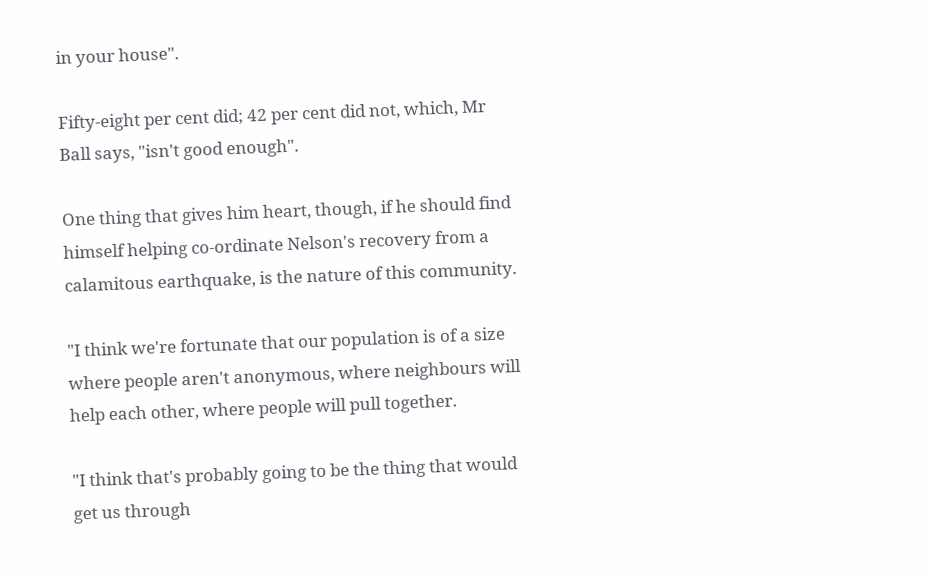in your house".

Fifty-eight per cent did; 42 per cent did not, which, Mr Ball says, "isn't good enough".

One thing that gives him heart, though, if he should find himself helping co-ordinate Nelson's recovery from a calamitous earthquake, is the nature of this community.

"I think we're fortunate that our population is of a size where people aren't anonymous, where neighbours will help each other, where people will pull together.

"I think that's probably going to be the thing that would get us through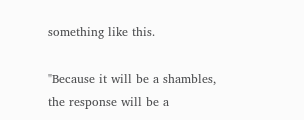something like this.

"Because it will be a shambles, the response will be a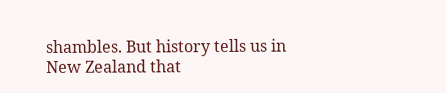shambles. But history tells us in New Zealand that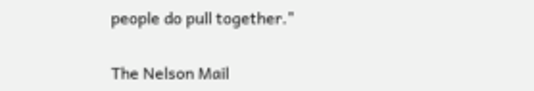people do pull together."

The Nelson Mail